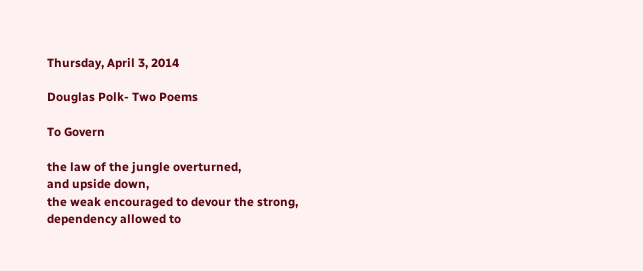Thursday, April 3, 2014

Douglas Polk- Two Poems

To Govern

the law of the jungle overturned,
and upside down,
the weak encouraged to devour the strong,
dependency allowed to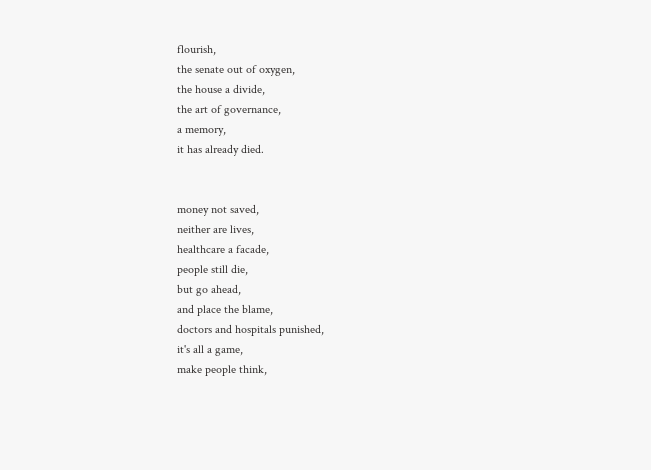flourish,
the senate out of oxygen,
the house a divide,
the art of governance,
a memory,
it has already died.


money not saved,
neither are lives,
healthcare a facade,
people still die,
but go ahead,
and place the blame,
doctors and hospitals punished,
it's all a game,
make people think,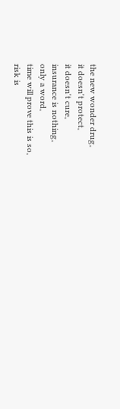the new wonder drug,
it doesn't protect,
it doesn't cure,
insurance is nothing,
only a word,
time will prove this is so,
risk is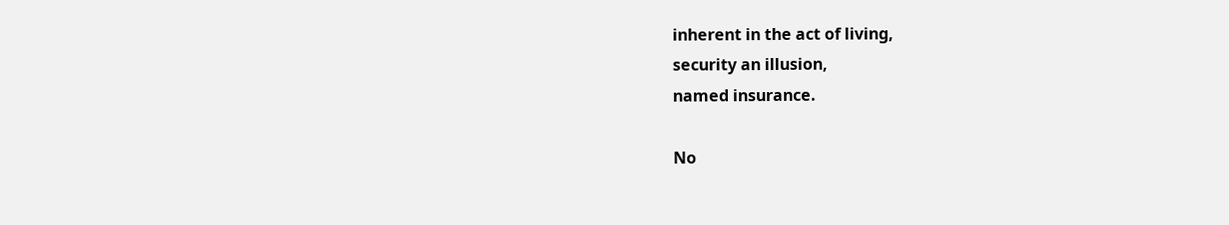inherent in the act of living,
security an illusion,
named insurance.

No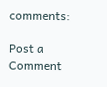comments:

Post a Comment